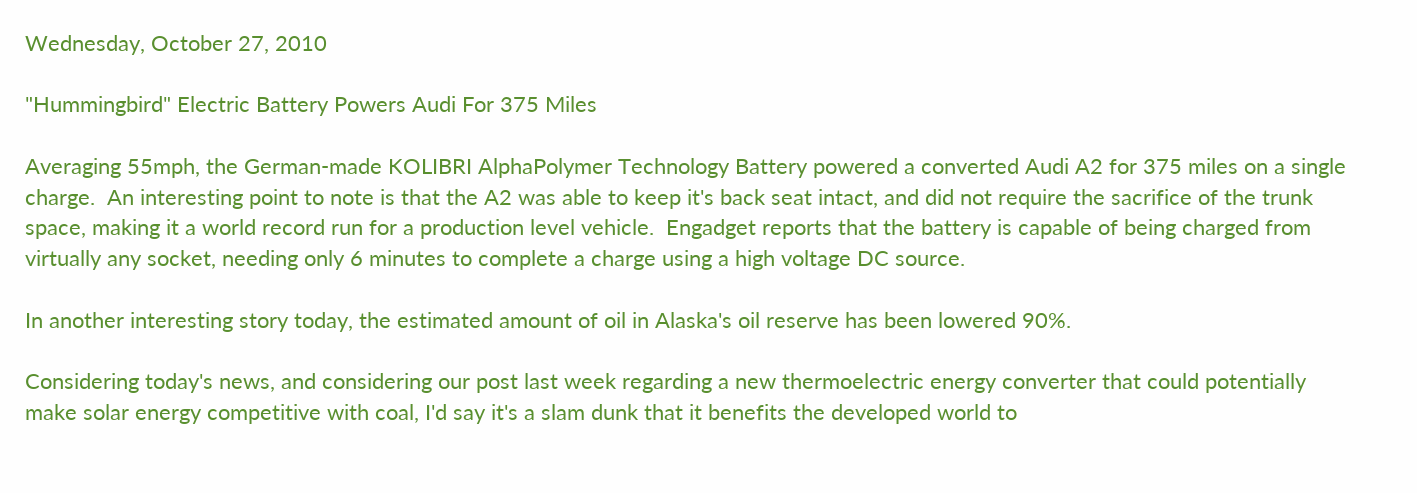Wednesday, October 27, 2010

"Hummingbird" Electric Battery Powers Audi For 375 Miles

Averaging 55mph, the German-made KOLIBRI AlphaPolymer Technology Battery powered a converted Audi A2 for 375 miles on a single charge.  An interesting point to note is that the A2 was able to keep it's back seat intact, and did not require the sacrifice of the trunk space, making it a world record run for a production level vehicle.  Engadget reports that the battery is capable of being charged from virtually any socket, needing only 6 minutes to complete a charge using a high voltage DC source.

In another interesting story today, the estimated amount of oil in Alaska's oil reserve has been lowered 90%.

Considering today's news, and considering our post last week regarding a new thermoelectric energy converter that could potentially make solar energy competitive with coal, I'd say it's a slam dunk that it benefits the developed world to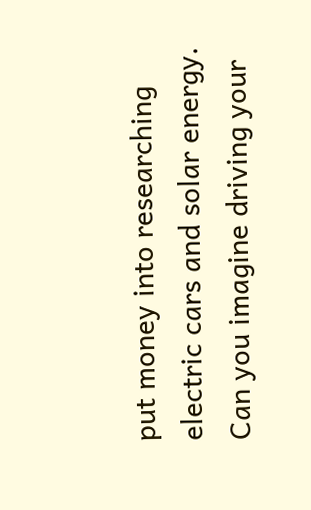put money into researching electric cars and solar energy.  Can you imagine driving your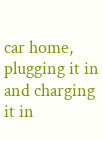car home, plugging it in and charging it in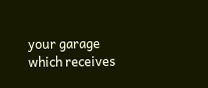your garage which receives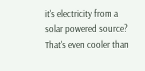it's electricity from a solar powered source?  That's even cooler than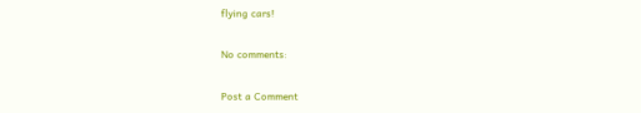flying cars!

No comments:

Post a Comment